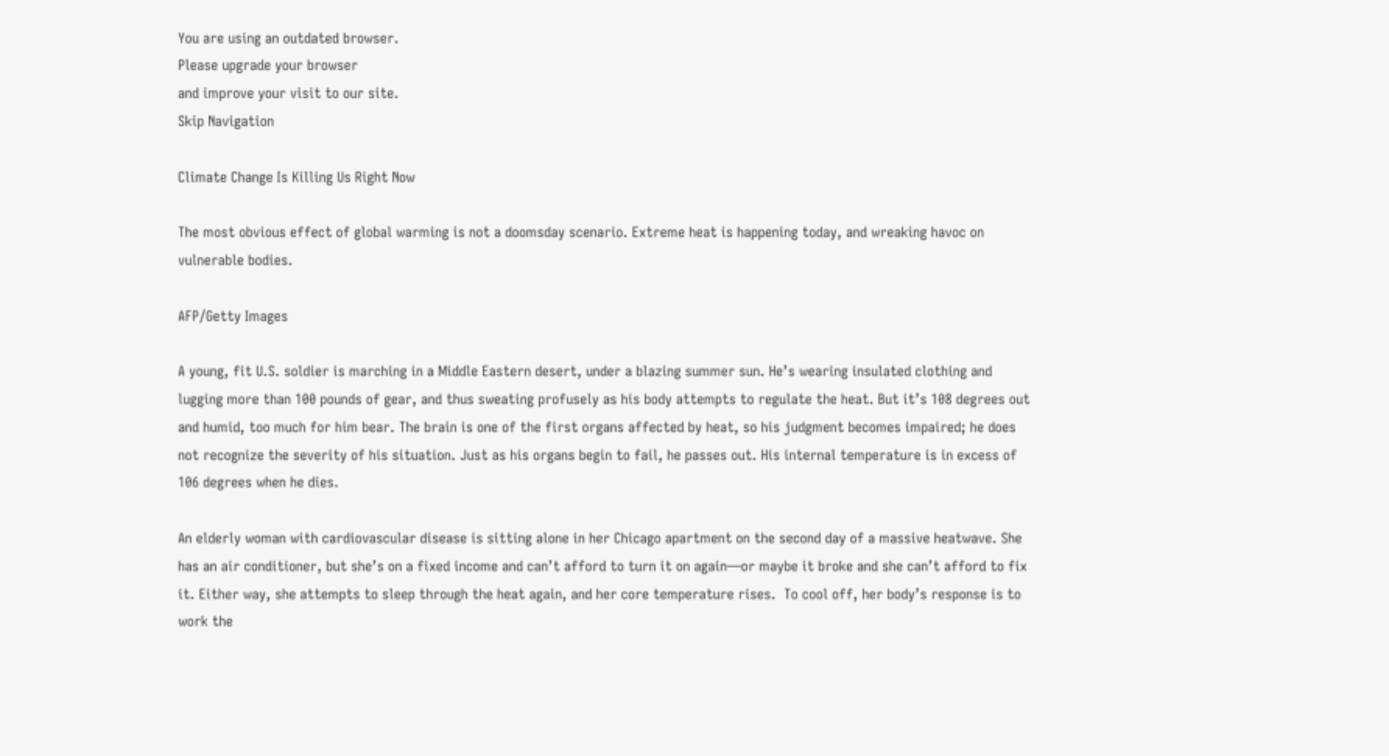You are using an outdated browser.
Please upgrade your browser
and improve your visit to our site.
Skip Navigation

Climate Change Is Killing Us Right Now

The most obvious effect of global warming is not a doomsday scenario. Extreme heat is happening today, and wreaking havoc on vulnerable bodies.

AFP/Getty Images

A young, fit U.S. soldier is marching in a Middle Eastern desert, under a blazing summer sun. He’s wearing insulated clothing and lugging more than 100 pounds of gear, and thus sweating profusely as his body attempts to regulate the heat. But it’s 108 degrees out and humid, too much for him bear. The brain is one of the first organs affected by heat, so his judgment becomes impaired; he does not recognize the severity of his situation. Just as his organs begin to fail, he passes out. His internal temperature is in excess of 106 degrees when he dies.

An elderly woman with cardiovascular disease is sitting alone in her Chicago apartment on the second day of a massive heatwave. She has an air conditioner, but she’s on a fixed income and can’t afford to turn it on again—or maybe it broke and she can’t afford to fix it. Either way, she attempts to sleep through the heat again, and her core temperature rises.  To cool off, her body’s response is to work the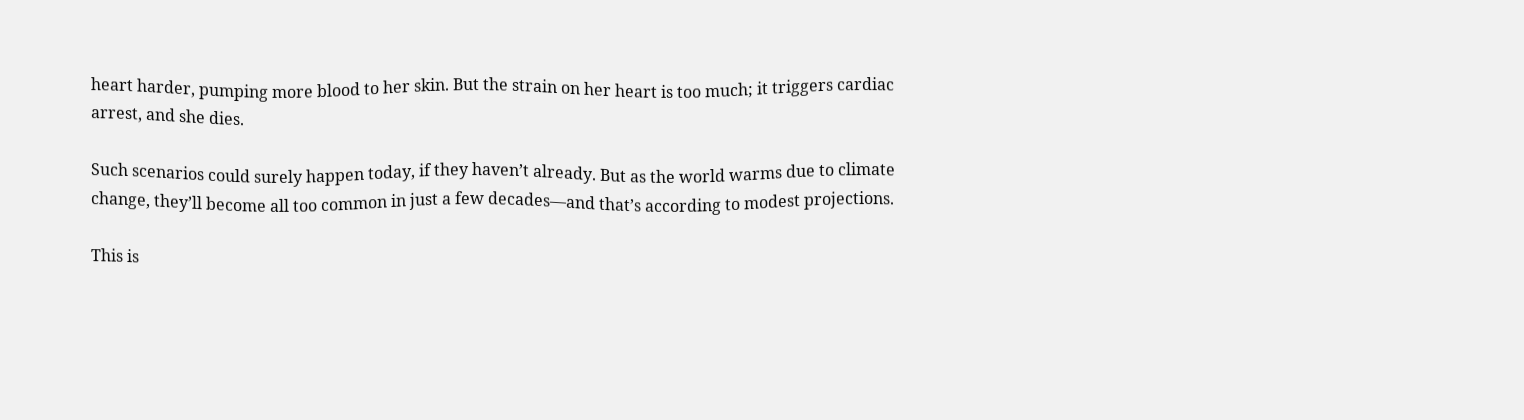heart harder, pumping more blood to her skin. But the strain on her heart is too much; it triggers cardiac arrest, and she dies.

Such scenarios could surely happen today, if they haven’t already. But as the world warms due to climate change, they’ll become all too common in just a few decades—and that’s according to modest projections.

This is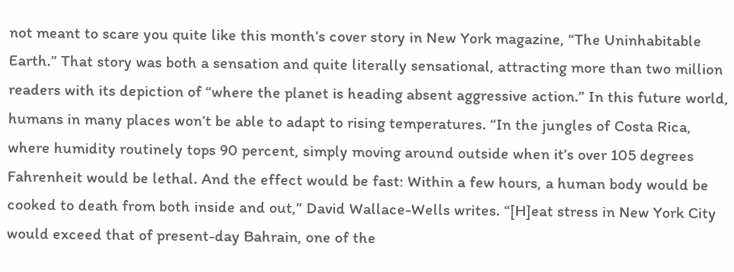not meant to scare you quite like this month’s cover story in New York magazine, “The Uninhabitable Earth.” That story was both a sensation and quite literally sensational, attracting more than two million readers with its depiction of “where the planet is heading absent aggressive action.” In this future world, humans in many places won’t be able to adapt to rising temperatures. “In the jungles of Costa Rica, where humidity routinely tops 90 percent, simply moving around outside when it’s over 105 degrees Fahrenheit would be lethal. And the effect would be fast: Within a few hours, a human body would be cooked to death from both inside and out,” David Wallace-Wells writes. “[H]eat stress in New York City would exceed that of present-day Bahrain, one of the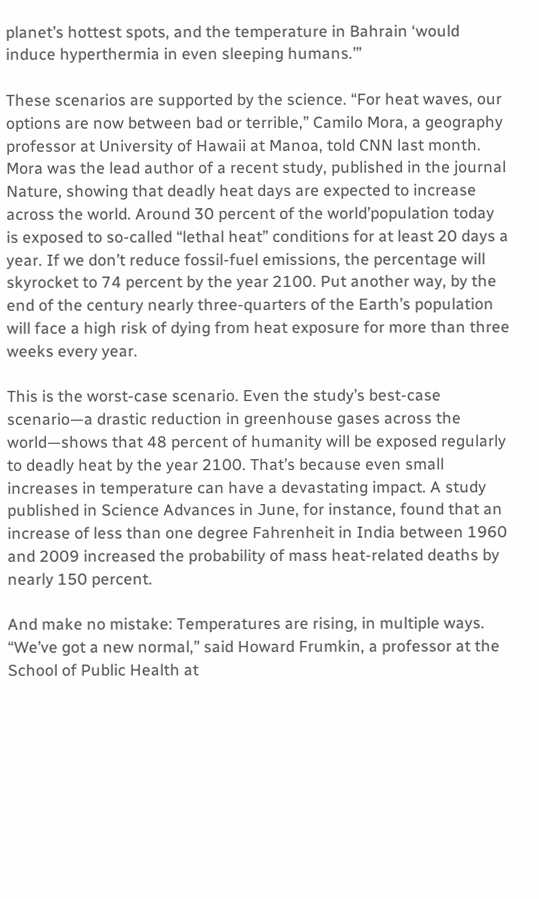planet’s hottest spots, and the temperature in Bahrain ‘would induce hyperthermia in even sleeping humans.’”

These scenarios are supported by the science. “For heat waves, our options are now between bad or terrible,” Camilo Mora, a geography professor at University of Hawaii at Manoa, told CNN last month. Mora was the lead author of a recent study, published in the journal Nature, showing that deadly heat days are expected to increase across the world. Around 30 percent of the world’population today is exposed to so-called “lethal heat” conditions for at least 20 days a year. If we don’t reduce fossil-fuel emissions, the percentage will skyrocket to 74 percent by the year 2100. Put another way, by the end of the century nearly three-quarters of the Earth’s population will face a high risk of dying from heat exposure for more than three weeks every year.

This is the worst-case scenario. Even the study’s best-case scenario—a drastic reduction in greenhouse gases across the world—shows that 48 percent of humanity will be exposed regularly to deadly heat by the year 2100. That’s because even small increases in temperature can have a devastating impact. A study published in Science Advances in June, for instance, found that an increase of less than one degree Fahrenheit in India between 1960 and 2009 increased the probability of mass heat-related deaths by nearly 150 percent.

And make no mistake: Temperatures are rising, in multiple ways. “We’ve got a new normal,” said Howard Frumkin, a professor at the School of Public Health at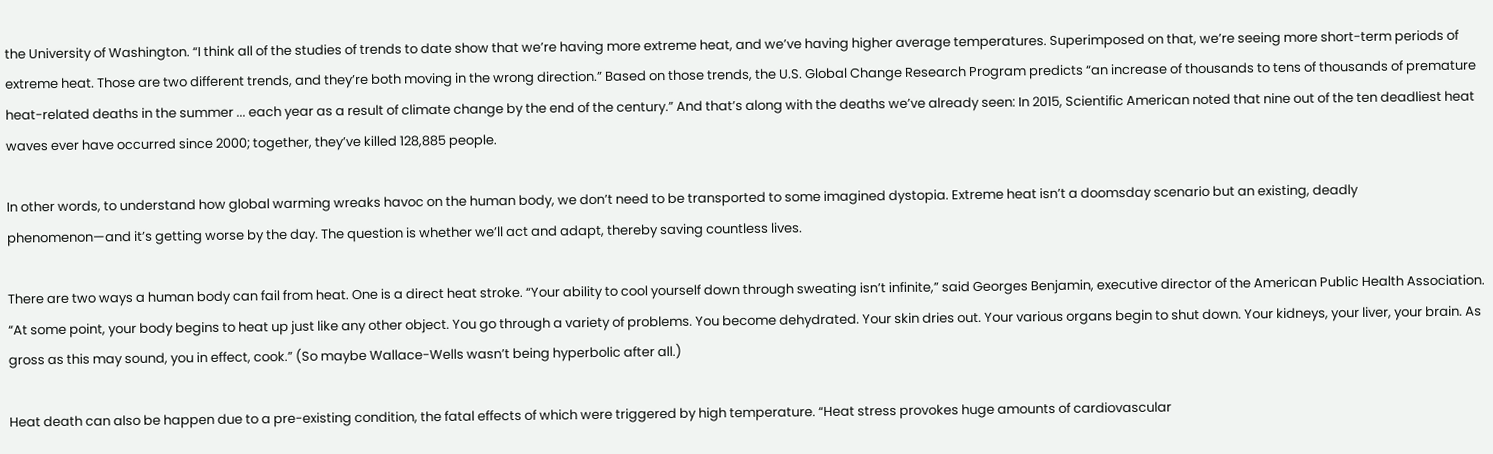the University of Washington. “I think all of the studies of trends to date show that we’re having more extreme heat, and we’ve having higher average temperatures. Superimposed on that, we’re seeing more short-term periods of extreme heat. Those are two different trends, and they’re both moving in the wrong direction.” Based on those trends, the U.S. Global Change Research Program predicts “an increase of thousands to tens of thousands of premature heat-related deaths in the summer ... each year as a result of climate change by the end of the century.” And that’s along with the deaths we’ve already seen: In 2015, Scientific American noted that nine out of the ten deadliest heat waves ever have occurred since 2000; together, they’ve killed 128,885 people.

In other words, to understand how global warming wreaks havoc on the human body, we don’t need to be transported to some imagined dystopia. Extreme heat isn’t a doomsday scenario but an existing, deadly phenomenon—and it’s getting worse by the day. The question is whether we’ll act and adapt, thereby saving countless lives.

There are two ways a human body can fail from heat. One is a direct heat stroke. “Your ability to cool yourself down through sweating isn’t infinite,” said Georges Benjamin, executive director of the American Public Health Association. “At some point, your body begins to heat up just like any other object. You go through a variety of problems. You become dehydrated. Your skin dries out. Your various organs begin to shut down. Your kidneys, your liver, your brain. As gross as this may sound, you in effect, cook.” (So maybe Wallace-Wells wasn’t being hyperbolic after all.)

Heat death can also be happen due to a pre-existing condition, the fatal effects of which were triggered by high temperature. “Heat stress provokes huge amounts of cardiovascular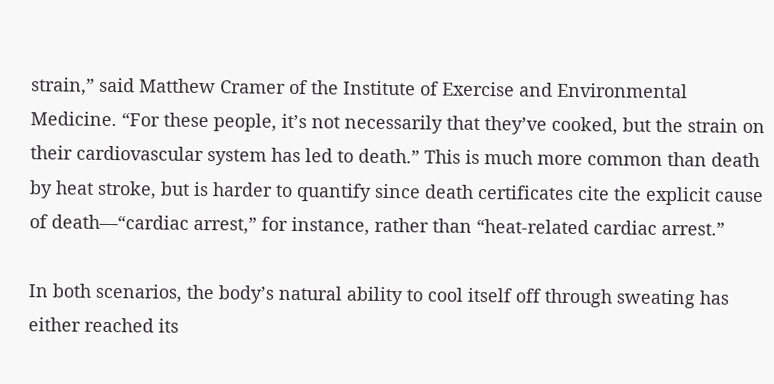strain,” said Matthew Cramer of the Institute of Exercise and Environmental Medicine. “For these people, it’s not necessarily that they’ve cooked, but the strain on their cardiovascular system has led to death.” This is much more common than death by heat stroke, but is harder to quantify since death certificates cite the explicit cause of death—“cardiac arrest,” for instance, rather than “heat-related cardiac arrest.”

In both scenarios, the body’s natural ability to cool itself off through sweating has either reached its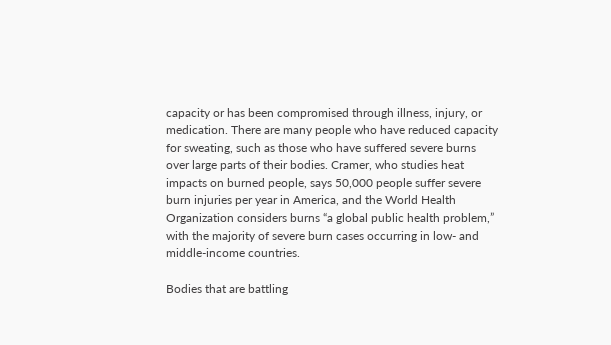capacity or has been compromised through illness, injury, or medication. There are many people who have reduced capacity for sweating, such as those who have suffered severe burns over large parts of their bodies. Cramer, who studies heat impacts on burned people, says 50,000 people suffer severe burn injuries per year in America, and the World Health Organization considers burns “a global public health problem,” with the majority of severe burn cases occurring in low- and middle-income countries.

Bodies that are battling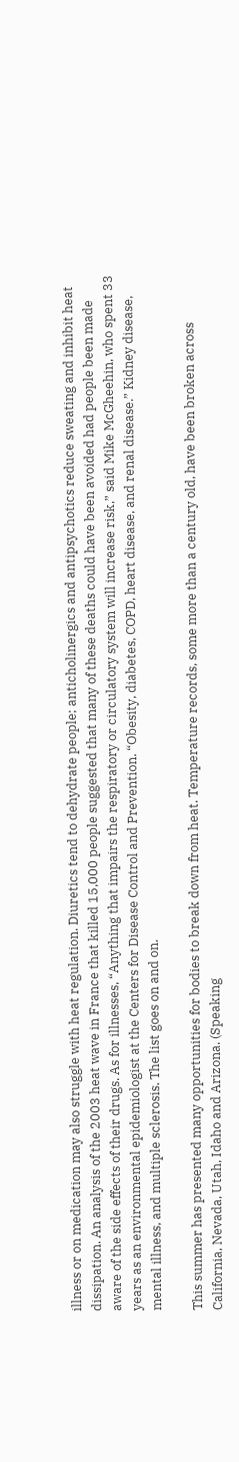illness or on medication may also struggle with heat regulation. Diuretics tend to dehydrate people; anticholinergics and antipsychotics reduce sweating and inhibit heat dissipation. An analysis of the 2003 heat wave in France that killed 15,000 people suggested that many of these deaths could have been avoided had people been made aware of the side effects of their drugs. As for illnesses, “Anything that impairs the respiratory or circulatory system will increase risk,” said Mike McGheehin, who spent 33 years as an environmental epidemiologist at the Centers for Disease Control and Prevention. “Obesity, diabetes, COPD, heart disease, and renal disease.” Kidney disease, mental illness, and multiple sclerosis. The list goes on and on.

This summer has presented many opportunities for bodies to break down from heat. Temperature records, some more than a century old, have been broken across California, Nevada, Utah, Idaho and Arizona. (Speaking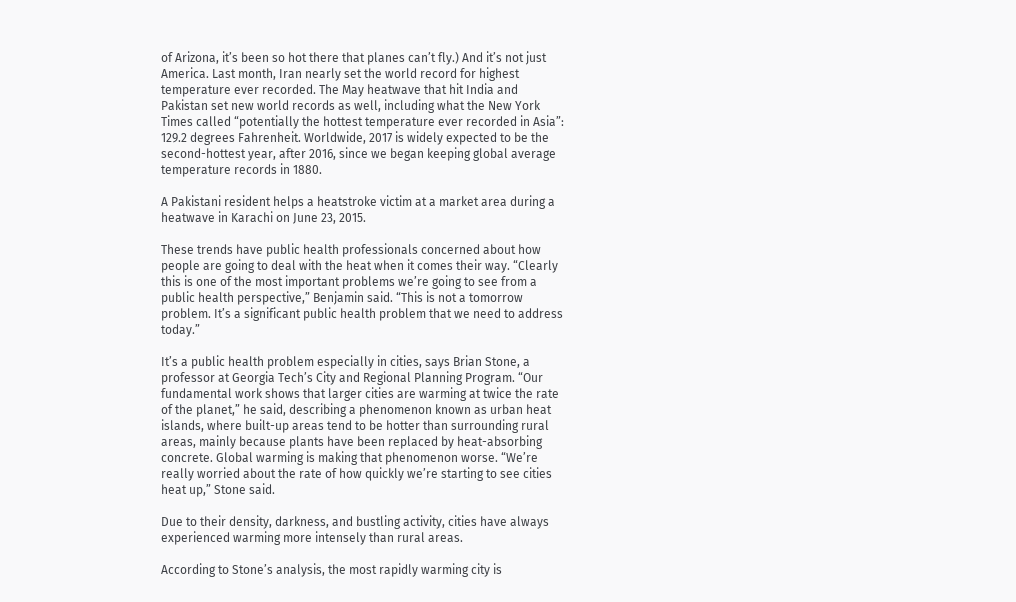of Arizona, it’s been so hot there that planes can’t fly.) And it’s not just America. Last month, Iran nearly set the world record for highest temperature ever recorded. The May heatwave that hit India and Pakistan set new world records as well, including what the New York Times called “potentially the hottest temperature ever recorded in Asia”: 129.2 degrees Fahrenheit. Worldwide, 2017 is widely expected to be the second-hottest year, after 2016, since we began keeping global average temperature records in 1880.

A Pakistani resident helps a heatstroke victim at a market area during a heatwave in Karachi on June 23, 2015.

These trends have public health professionals concerned about how people are going to deal with the heat when it comes their way. “Clearly this is one of the most important problems we’re going to see from a public health perspective,” Benjamin said. “This is not a tomorrow problem. It’s a significant public health problem that we need to address today.”

It’s a public health problem especially in cities, says Brian Stone, a professor at Georgia Tech’s City and Regional Planning Program. “Our fundamental work shows that larger cities are warming at twice the rate of the planet,” he said, describing a phenomenon known as urban heat islands, where built-up areas tend to be hotter than surrounding rural areas, mainly because plants have been replaced by heat-absorbing concrete. Global warming is making that phenomenon worse. “We’re really worried about the rate of how quickly we’re starting to see cities heat up,” Stone said.

Due to their density, darkness, and bustling activity, cities have always experienced warming more intensely than rural areas.

According to Stone’s analysis, the most rapidly warming city is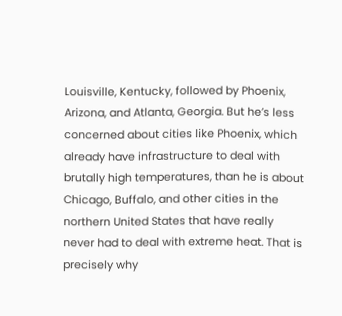Louisville, Kentucky, followed by Phoenix, Arizona, and Atlanta, Georgia. But he’s less concerned about cities like Phoenix, which already have infrastructure to deal with brutally high temperatures, than he is about Chicago, Buffalo, and other cities in the northern United States that have really never had to deal with extreme heat. That is precisely why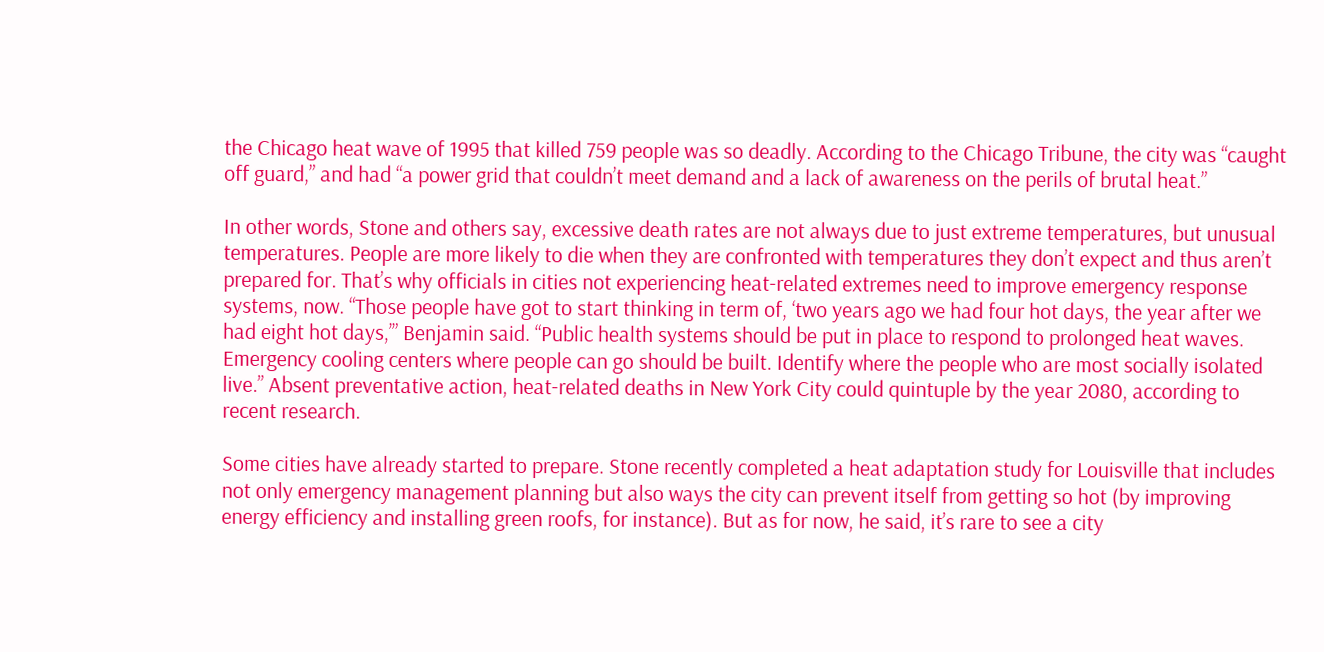the Chicago heat wave of 1995 that killed 759 people was so deadly. According to the Chicago Tribune, the city was “caught off guard,” and had “a power grid that couldn’t meet demand and a lack of awareness on the perils of brutal heat.”

In other words, Stone and others say, excessive death rates are not always due to just extreme temperatures, but unusual temperatures. People are more likely to die when they are confronted with temperatures they don’t expect and thus aren’t prepared for. That’s why officials in cities not experiencing heat-related extremes need to improve emergency response systems, now. “Those people have got to start thinking in term of, ‘two years ago we had four hot days, the year after we had eight hot days,’” Benjamin said. “Public health systems should be put in place to respond to prolonged heat waves. Emergency cooling centers where people can go should be built. Identify where the people who are most socially isolated live.” Absent preventative action, heat-related deaths in New York City could quintuple by the year 2080, according to recent research.

Some cities have already started to prepare. Stone recently completed a heat adaptation study for Louisville that includes not only emergency management planning but also ways the city can prevent itself from getting so hot (by improving energy efficiency and installing green roofs, for instance). But as for now, he said, it’s rare to see a city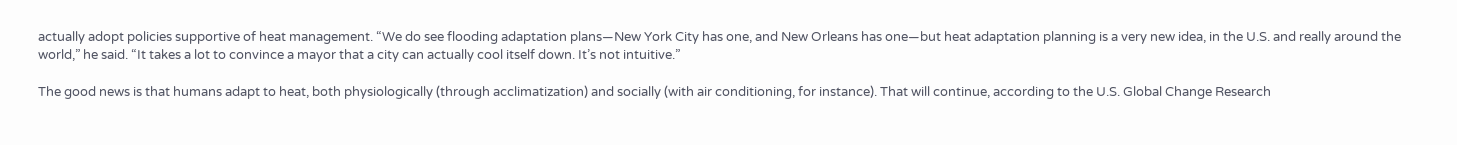actually adopt policies supportive of heat management. “We do see flooding adaptation plans—New York City has one, and New Orleans has one—but heat adaptation planning is a very new idea, in the U.S. and really around the world,” he said. “It takes a lot to convince a mayor that a city can actually cool itself down. It’s not intuitive.”

The good news is that humans adapt to heat, both physiologically (through acclimatization) and socially (with air conditioning, for instance). That will continue, according to the U.S. Global Change Research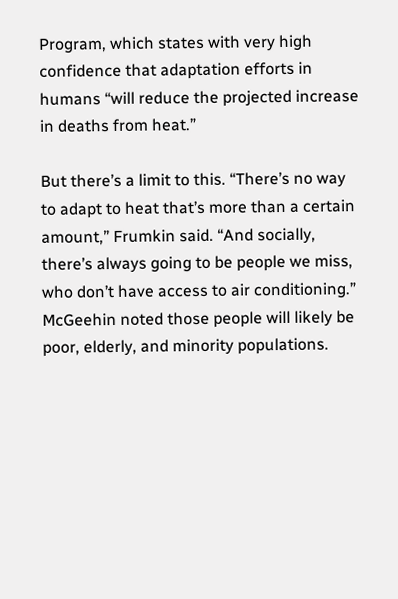Program, which states with very high confidence that adaptation efforts in humans “will reduce the projected increase in deaths from heat.”

But there’s a limit to this. “There’s no way to adapt to heat that’s more than a certain amount,” Frumkin said. “And socially, there’s always going to be people we miss, who don’t have access to air conditioning.” McGeehin noted those people will likely be poor, elderly, and minority populations.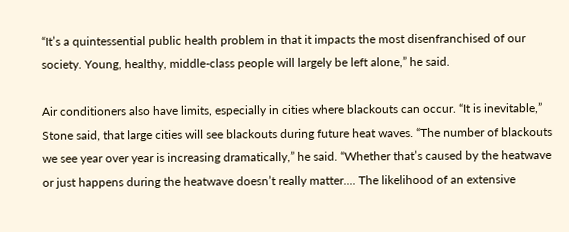“It’s a quintessential public health problem in that it impacts the most disenfranchised of our society. Young, healthy, middle-class people will largely be left alone,” he said.

Air conditioners also have limits, especially in cities where blackouts can occur. “It is inevitable,” Stone said, that large cities will see blackouts during future heat waves. “The number of blackouts we see year over year is increasing dramatically,” he said. “Whether that’s caused by the heatwave or just happens during the heatwave doesn’t really matter.... The likelihood of an extensive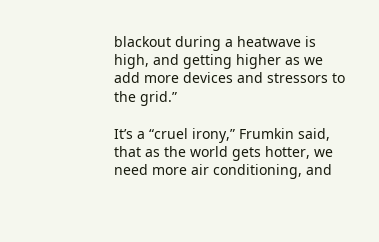blackout during a heatwave is high, and getting higher as we add more devices and stressors to the grid.”

It’s a “cruel irony,” Frumkin said, that as the world gets hotter, we need more air conditioning, and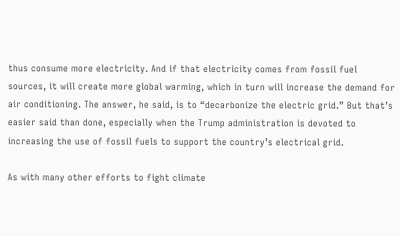thus consume more electricity. And if that electricity comes from fossil fuel sources, it will create more global warming, which in turn will increase the demand for air conditioning. The answer, he said, is to “decarbonize the electric grid.” But that’s easier said than done, especially when the Trump administration is devoted to increasing the use of fossil fuels to support the country’s electrical grid.

As with many other efforts to fight climate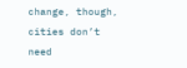change, though, cities don’t need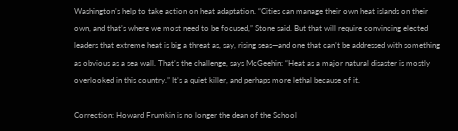Washington’s help to take action on heat adaptation. “Cities can manage their own heat islands on their own, and that’s where we most need to be focused,” Stone said. But that will require convincing elected leaders that extreme heat is big a threat as, say, rising seas—and one that can’t be addressed with something as obvious as a sea wall. That’s the challenge, says McGeehin: “Heat as a major natural disaster is mostly overlooked in this country.” It’s a quiet killer, and perhaps more lethal because of it.

Correction: Howard Frumkin is no longer the dean of the School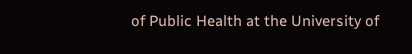of Public Health at the University of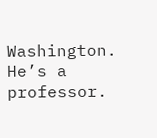Washington. He’s a professor.